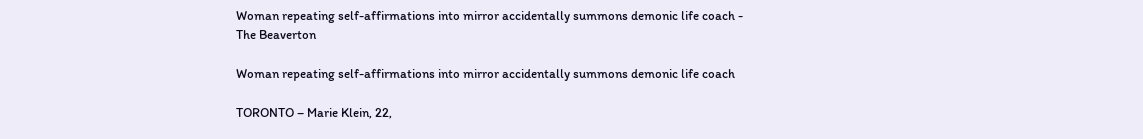Woman repeating self-affirmations into mirror accidentally summons demonic life coach - The Beaverton

Woman repeating self-affirmations into mirror accidentally summons demonic life coach

TORONTO – Marie Klein, 22,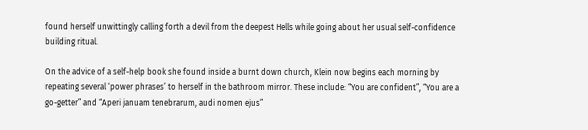found herself unwittingly calling forth a devil from the deepest Hells while going about her usual self-confidence building ritual.

On the advice of a self-help book she found inside a burnt down church, Klein now begins each morning by repeating several ‘power phrases’ to herself in the bathroom mirror. These include: “You are confident”, “You are a go-getter” and “Aperi januam tenebrarum, audi nomen ejus”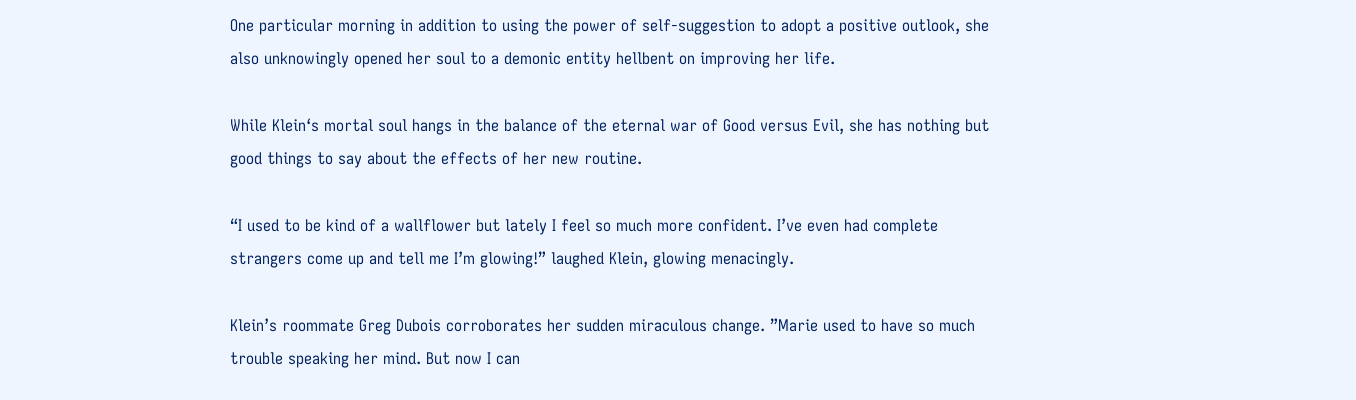One particular morning in addition to using the power of self-suggestion to adopt a positive outlook, she also unknowingly opened her soul to a demonic entity hellbent on improving her life.

While Klein‘s mortal soul hangs in the balance of the eternal war of Good versus Evil, she has nothing but good things to say about the effects of her new routine.

“I used to be kind of a wallflower but lately I feel so much more confident. I’ve even had complete strangers come up and tell me I’m glowing!” laughed Klein, glowing menacingly.

Klein’s roommate Greg Dubois corroborates her sudden miraculous change. ”Marie used to have so much trouble speaking her mind. But now I can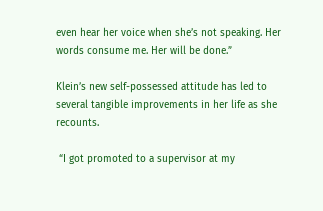even hear her voice when she’s not speaking. Her words consume me. Her will be done.”

Klein’s new self-possessed attitude has led to several tangible improvements in her life as she recounts.

 “I got promoted to a supervisor at my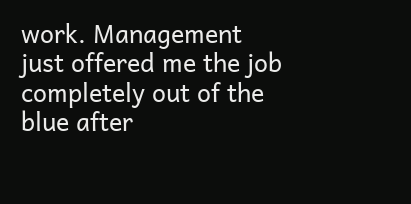work. Management just offered me the job completely out of the blue after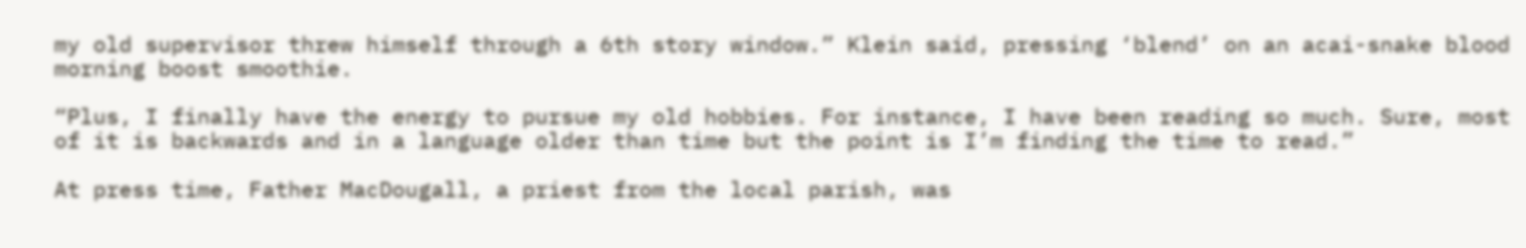my old supervisor threw himself through a 6th story window.” Klein said, pressing ‘blend’ on an acai-snake blood morning boost smoothie.

“Plus, I finally have the energy to pursue my old hobbies. For instance, I have been reading so much. Sure, most of it is backwards and in a language older than time but the point is I’m finding the time to read.”

At press time, Father MacDougall, a priest from the local parish, was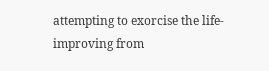attempting to exorcise the life-improving from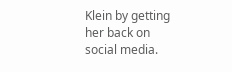Klein by getting her back on social media.